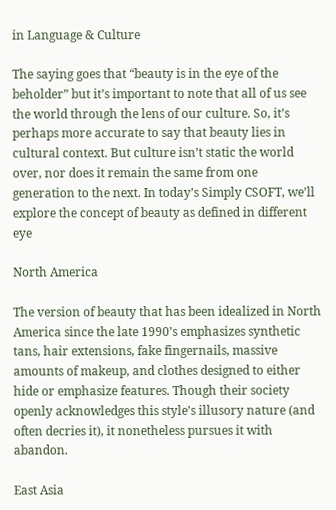in Language & Culture

The saying goes that “beauty is in the eye of the beholder” but it’s important to note that all of us see the world through the lens of our culture. So, it’s perhaps more accurate to say that beauty lies in cultural context. But culture isn’t static the world over, nor does it remain the same from one generation to the next. In today’s Simply CSOFT, we’ll explore the concept of beauty as defined in different eye

North America

The version of beauty that has been idealized in North America since the late 1990’s emphasizes synthetic tans, hair extensions, fake fingernails, massive amounts of makeup, and clothes designed to either hide or emphasize features. Though their society openly acknowledges this style’s illusory nature (and often decries it), it nonetheless pursues it with abandon.

East Asia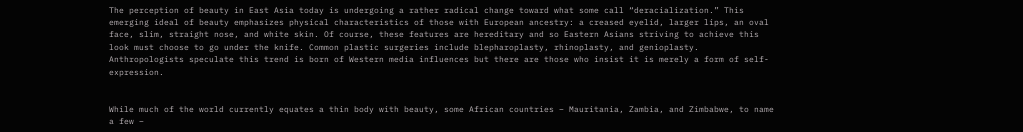The perception of beauty in East Asia today is undergoing a rather radical change toward what some call “deracialization.” This emerging ideal of beauty emphasizes physical characteristics of those with European ancestry: a creased eyelid, larger lips, an oval face, slim, straight nose, and white skin. Of course, these features are hereditary and so Eastern Asians striving to achieve this look must choose to go under the knife. Common plastic surgeries include blepharoplasty, rhinoplasty, and genioplasty. Anthropologists speculate this trend is born of Western media influences but there are those who insist it is merely a form of self-expression.


While much of the world currently equates a thin body with beauty, some African countries – Mauritania, Zambia, and Zimbabwe, to name a few –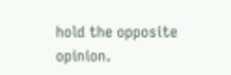hold the opposite opinion.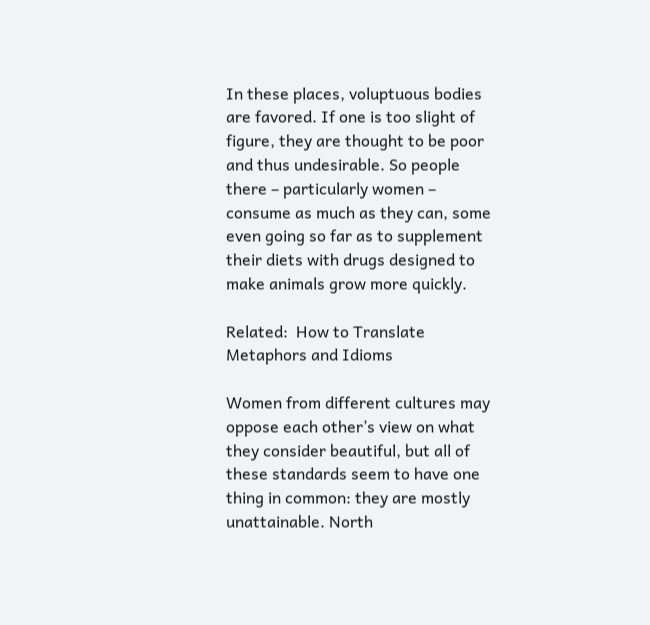In these places, voluptuous bodies are favored. If one is too slight of figure, they are thought to be poor and thus undesirable. So people there – particularly women – consume as much as they can, some even going so far as to supplement their diets with drugs designed to make animals grow more quickly.

Related:  How to Translate Metaphors and Idioms

Women from different cultures may oppose each other’s view on what they consider beautiful, but all of these standards seem to have one thing in common: they are mostly unattainable. North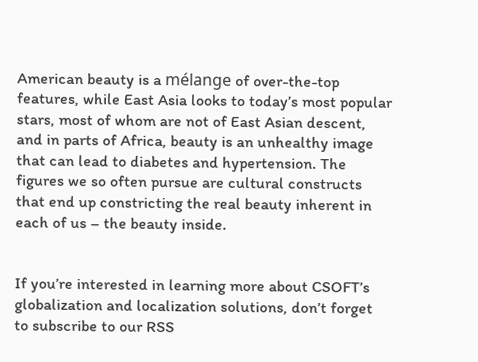American beauty is a mélange of over-the-top features, while East Asia looks to today’s most popular stars, most of whom are not of East Asian descent, and in parts of Africa, beauty is an unhealthy image that can lead to diabetes and hypertension. The figures we so often pursue are cultural constructs that end up constricting the real beauty inherent in each of us – the beauty inside.


If you’re interested in learning more about CSOFT’s globalization and localization solutions, don’t forget to subscribe to our RSS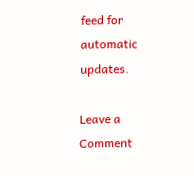feed for automatic updates.

Leave a Comment